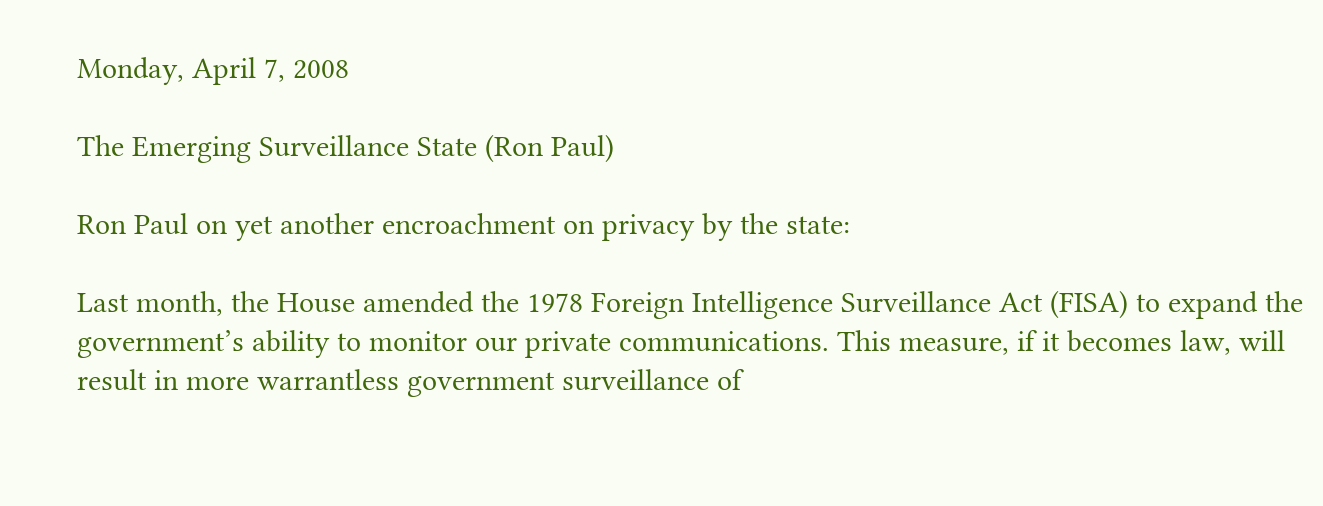Monday, April 7, 2008

The Emerging Surveillance State (Ron Paul)

Ron Paul on yet another encroachment on privacy by the state:

Last month, the House amended the 1978 Foreign Intelligence Surveillance Act (FISA) to expand the government’s ability to monitor our private communications. This measure, if it becomes law, will result in more warrantless government surveillance of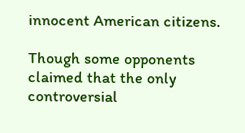innocent American citizens.

Though some opponents claimed that the only controversial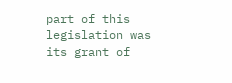part of this legislation was its grant of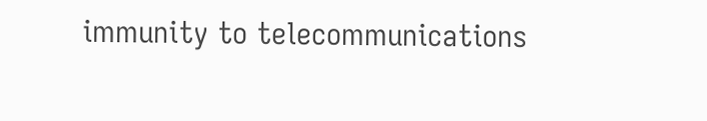immunity to telecommunications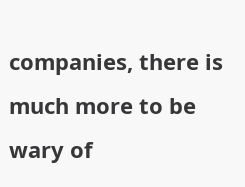companies, there is much more to be wary of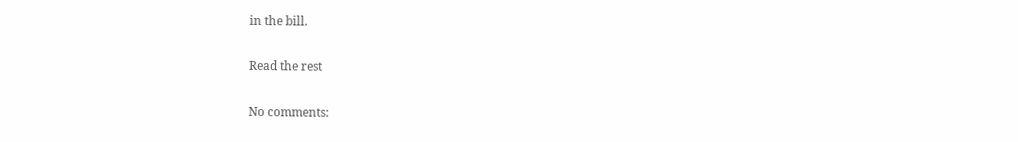in the bill.

Read the rest

No comments: